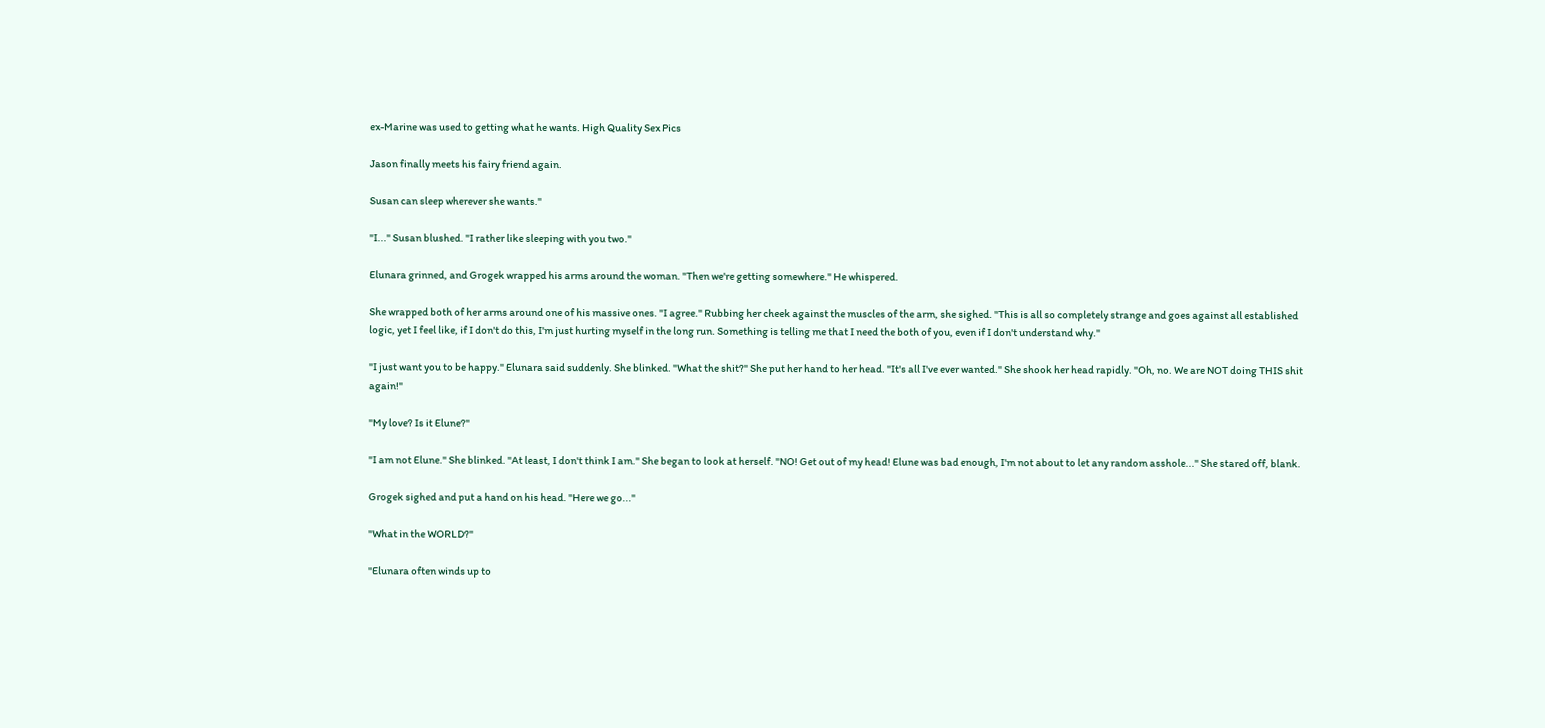ex-Marine was used to getting what he wants. High Quality Sex Pics

Jason finally meets his fairy friend again.

Susan can sleep wherever she wants."

"I..." Susan blushed. "I rather like sleeping with you two."

Elunara grinned, and Grogek wrapped his arms around the woman. "Then we're getting somewhere." He whispered.

She wrapped both of her arms around one of his massive ones. "I agree." Rubbing her cheek against the muscles of the arm, she sighed. "This is all so completely strange and goes against all established logic, yet I feel like, if I don't do this, I'm just hurting myself in the long run. Something is telling me that I need the both of you, even if I don't understand why."

"I just want you to be happy." Elunara said suddenly. She blinked. "What the shit?" She put her hand to her head. "It's all I've ever wanted." She shook her head rapidly. "Oh, no. We are NOT doing THIS shit again!"

"My love? Is it Elune?"

"I am not Elune." She blinked. "At least, I don't think I am." She began to look at herself. "NO! Get out of my head! Elune was bad enough, I'm not about to let any random asshole..." She stared off, blank.

Grogek sighed and put a hand on his head. "Here we go..."

"What in the WORLD?"

"Elunara often winds up to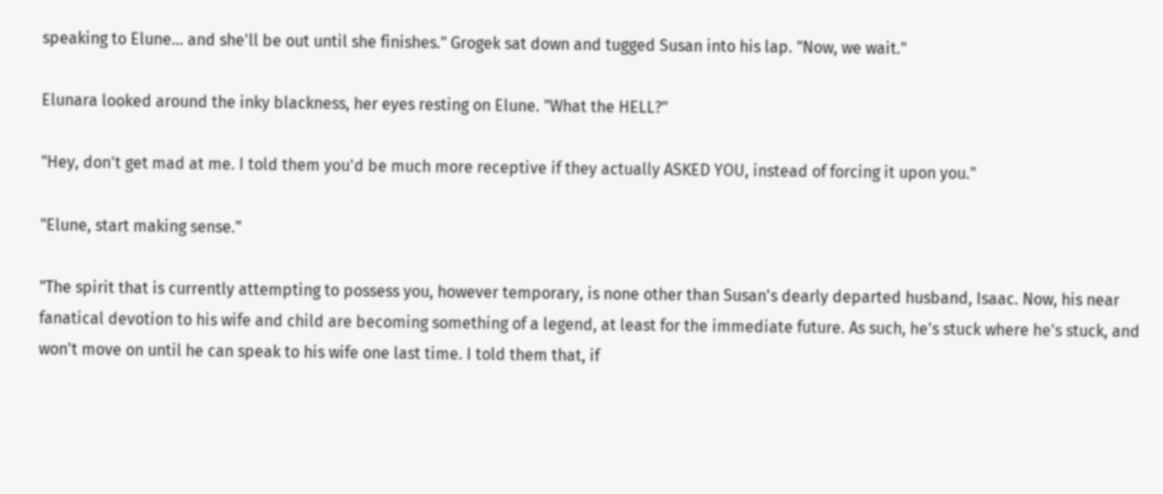speaking to Elune... and she'll be out until she finishes." Grogek sat down and tugged Susan into his lap. "Now, we wait."

Elunara looked around the inky blackness, her eyes resting on Elune. "What the HELL?"

"Hey, don't get mad at me. I told them you'd be much more receptive if they actually ASKED YOU, instead of forcing it upon you."

"Elune, start making sense."

"The spirit that is currently attempting to possess you, however temporary, is none other than Susan's dearly departed husband, Isaac. Now, his near fanatical devotion to his wife and child are becoming something of a legend, at least for the immediate future. As such, he's stuck where he's stuck, and won't move on until he can speak to his wife one last time. I told them that, if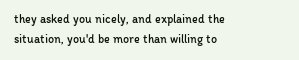they asked you nicely, and explained the situation, you'd be more than willing to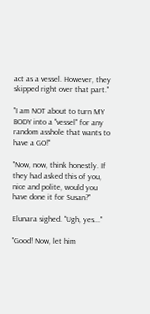act as a vessel. However, they skipped right over that part."

"I am NOT about to turn MY BODY into a "vessel" for any random asshole that wants to have a GO!"

"Now, now, think honestly. If they had asked this of you, nice and polite, would you have done it for Susan?"

Elunara sighed. "Ugh, yes..."

"Good! Now, let him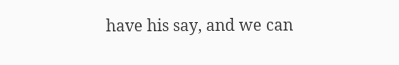have his say, and we can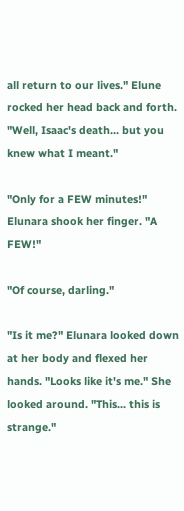all return to our lives." Elune rocked her head back and forth. "Well, Isaac's death... but you knew what I meant."

"Only for a FEW minutes!" Elunara shook her finger. "A FEW!"

"Of course, darling."

"Is it me?" Elunara looked down at her body and flexed her hands. "Looks like it's me." She looked around. "This... this is strange."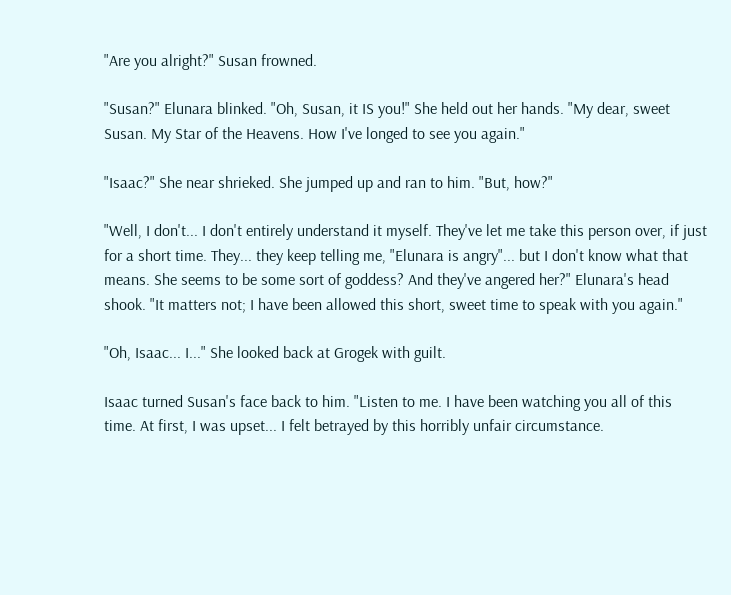"Are you alright?" Susan frowned.

"Susan?" Elunara blinked. "Oh, Susan, it IS you!" She held out her hands. "My dear, sweet Susan. My Star of the Heavens. How I've longed to see you again."

"Isaac?" She near shrieked. She jumped up and ran to him. "But, how?"

"Well, I don't... I don't entirely understand it myself. They've let me take this person over, if just for a short time. They... they keep telling me, "Elunara is angry"... but I don't know what that means. She seems to be some sort of goddess? And they've angered her?" Elunara's head shook. "It matters not; I have been allowed this short, sweet time to speak with you again."

"Oh, Isaac... I..." She looked back at Grogek with guilt.

Isaac turned Susan's face back to him. "Listen to me. I have been watching you all of this time. At first, I was upset... I felt betrayed by this horribly unfair circumstance.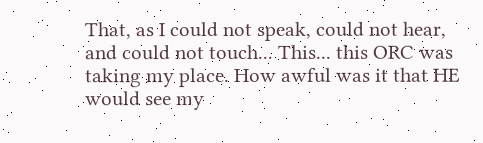That, as I could not speak, could not hear, and could not touch... This... this ORC was taking my place. How awful was it that HE would see my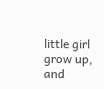little girl grow up, and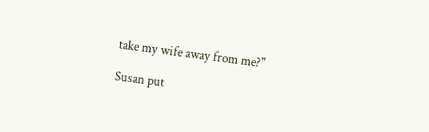take my wife away from me?"

Susan put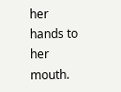her hands to her mouth.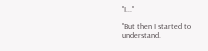"I..."

"But then I started to understand.